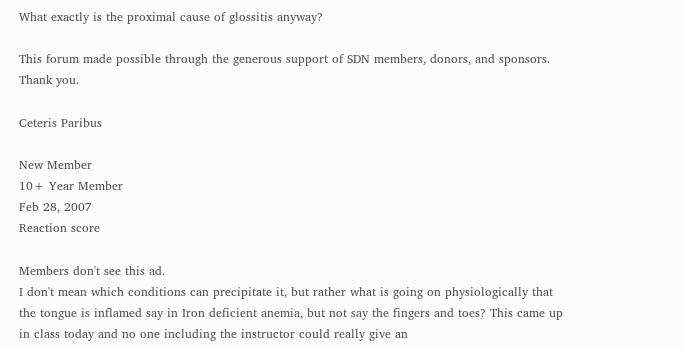What exactly is the proximal cause of glossitis anyway?

This forum made possible through the generous support of SDN members, donors, and sponsors. Thank you.

Ceteris Paribus

New Member
10+ Year Member
Feb 28, 2007
Reaction score

Members don't see this ad.
I don't mean which conditions can precipitate it, but rather what is going on physiologically that the tongue is inflamed say in Iron deficient anemia, but not say the fingers and toes? This came up in class today and no one including the instructor could really give an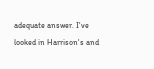adequate answer. I've looked in Harrison's and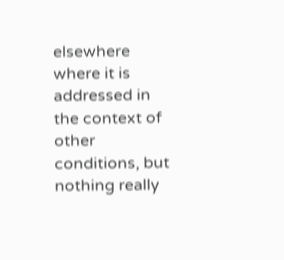elsewhere where it is addressed in the context of other conditions, but nothing really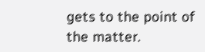gets to the point of the matter.